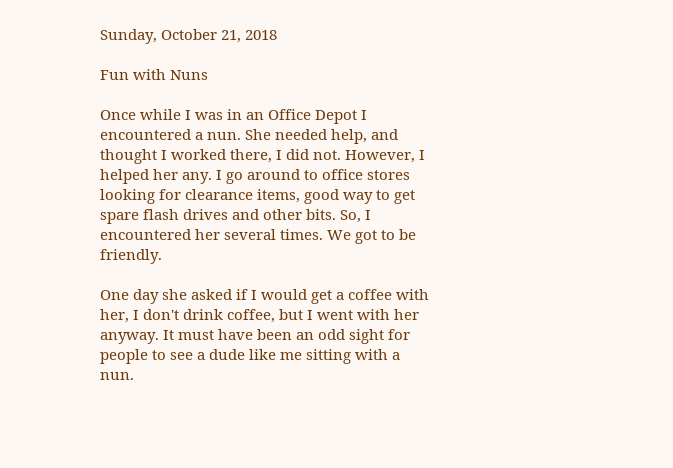Sunday, October 21, 2018

Fun with Nuns

Once while I was in an Office Depot I encountered a nun. She needed help, and thought I worked there, I did not. However, I helped her any. I go around to office stores looking for clearance items, good way to get spare flash drives and other bits. So, I encountered her several times. We got to be friendly.

One day she asked if I would get a coffee with her, I don't drink coffee, but I went with her anyway. It must have been an odd sight for people to see a dude like me sitting with a nun.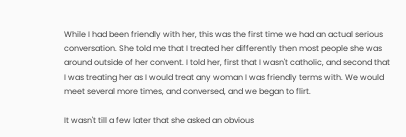While I had been friendly with her, this was the first time we had an actual serious conversation. She told me that I treated her differently then most people she was around outside of her convent. I told her, first that I wasn't catholic, and second that I was treating her as I would treat any woman I was friendly terms with. We would meet several more times, and conversed, and we began to flirt.

It wasn't till a few later that she asked an obvious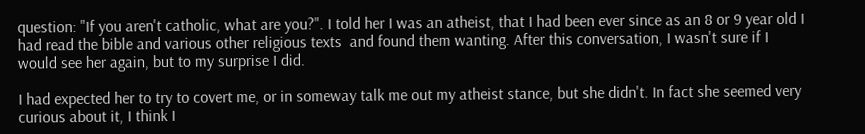question: "If you aren't catholic, what are you?". I told her I was an atheist, that I had been ever since as an 8 or 9 year old I had read the bible and various other religious texts  and found them wanting. After this conversation, I wasn't sure if I would see her again, but to my surprise I did.

I had expected her to try to covert me, or in someway talk me out my atheist stance, but she didn't. In fact she seemed very curious about it, I think I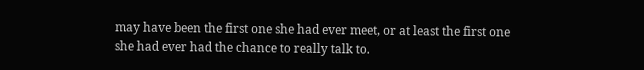may have been the first one she had ever meet, or at least the first one she had ever had the chance to really talk to.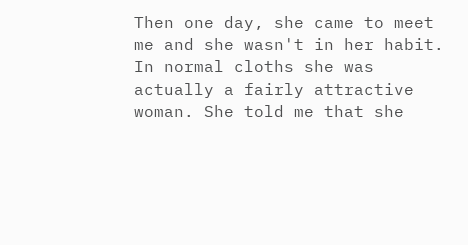Then one day, she came to meet me and she wasn't in her habit. In normal cloths she was actually a fairly attractive woman. She told me that she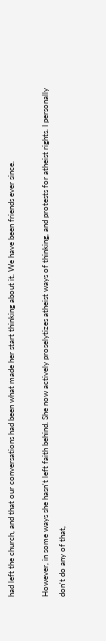had left the church, and that our conversations had been what made her start thinking about it. We have been friends ever since.

However, in some ways she hasn't left faith behind. She now actively proselytizes atheist ways of thinking, and protests for atheist rights. I personally don't do any of that,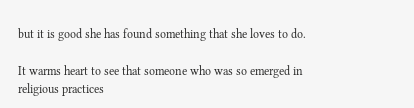but it is good she has found something that she loves to do.

It warms heart to see that someone who was so emerged in religious practices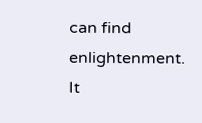can find enlightenment. It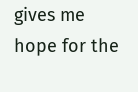gives me hope for the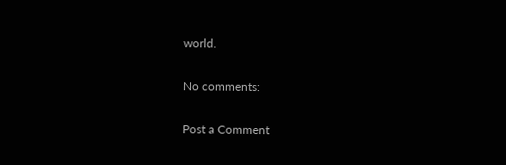world.

No comments:

Post a Comment